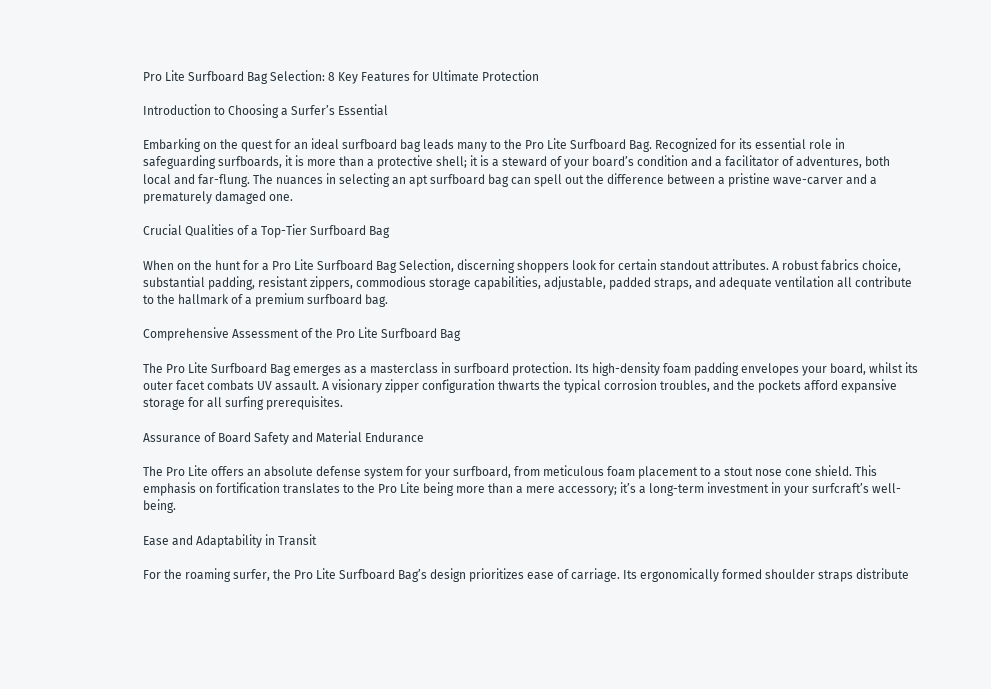Pro Lite Surfboard Bag Selection: 8 Key Features for Ultimate Protection

Introduction to Choosing a Surfer’s Essential

Embarking on the quest for an ideal surfboard bag leads many to the Pro Lite Surfboard Bag. Recognized for its essential role in safeguarding surfboards, it is more than a protective shell; it is a steward of your board’s condition and a facilitator of adventures, both local and far-flung. The nuances in selecting an apt surfboard bag can spell out the difference between a pristine wave-carver and a prematurely damaged one.

Crucial Qualities of a Top-Tier Surfboard Bag

When on the hunt for a Pro Lite Surfboard Bag Selection, discerning shoppers look for certain standout attributes. A robust fabrics choice, substantial padding, resistant zippers, commodious storage capabilities, adjustable, padded straps, and adequate ventilation all contribute to the hallmark of a premium surfboard bag.

Comprehensive Assessment of the Pro Lite Surfboard Bag

The Pro Lite Surfboard Bag emerges as a masterclass in surfboard protection. Its high-density foam padding envelopes your board, whilst its outer facet combats UV assault. A visionary zipper configuration thwarts the typical corrosion troubles, and the pockets afford expansive storage for all surfing prerequisites.

Assurance of Board Safety and Material Endurance

The Pro Lite offers an absolute defense system for your surfboard, from meticulous foam placement to a stout nose cone shield. This emphasis on fortification translates to the Pro Lite being more than a mere accessory; it’s a long-term investment in your surfcraft’s well-being.

Ease and Adaptability in Transit

For the roaming surfer, the Pro Lite Surfboard Bag’s design prioritizes ease of carriage. Its ergonomically formed shoulder straps distribute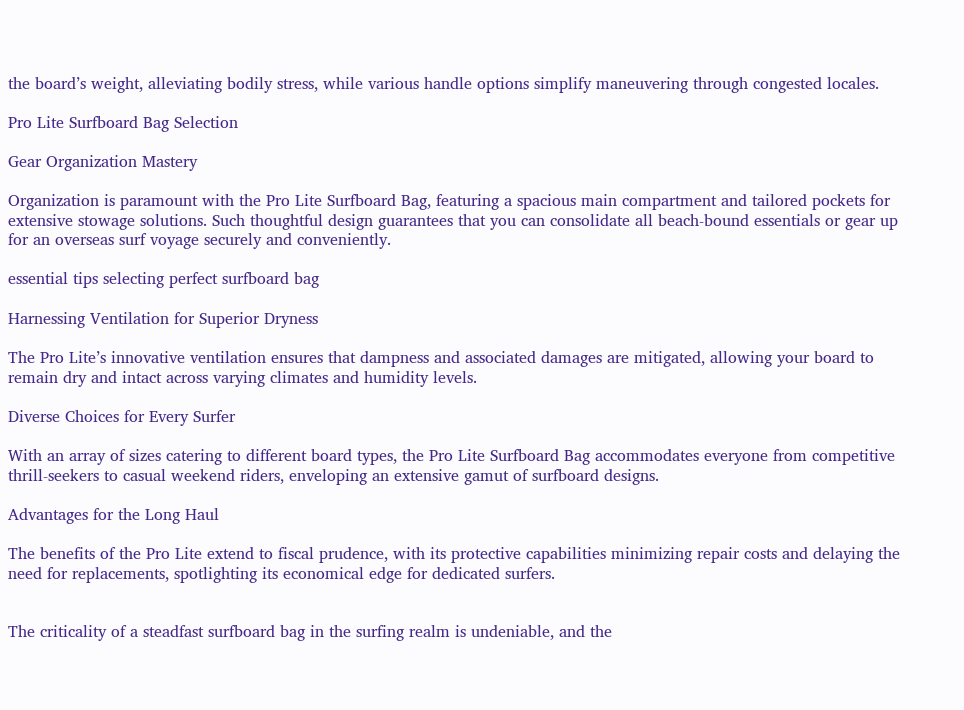the board’s weight, alleviating bodily stress, while various handle options simplify maneuvering through congested locales.

Pro Lite Surfboard Bag Selection

Gear Organization Mastery

Organization is paramount with the Pro Lite Surfboard Bag, featuring a spacious main compartment and tailored pockets for extensive stowage solutions. Such thoughtful design guarantees that you can consolidate all beach-bound essentials or gear up for an overseas surf voyage securely and conveniently.

essential tips selecting perfect surfboard bag

Harnessing Ventilation for Superior Dryness

The Pro Lite’s innovative ventilation ensures that dampness and associated damages are mitigated, allowing your board to remain dry and intact across varying climates and humidity levels.

Diverse Choices for Every Surfer

With an array of sizes catering to different board types, the Pro Lite Surfboard Bag accommodates everyone from competitive thrill-seekers to casual weekend riders, enveloping an extensive gamut of surfboard designs.

Advantages for the Long Haul

The benefits of the Pro Lite extend to fiscal prudence, with its protective capabilities minimizing repair costs and delaying the need for replacements, spotlighting its economical edge for dedicated surfers.


The criticality of a steadfast surfboard bag in the surfing realm is undeniable, and the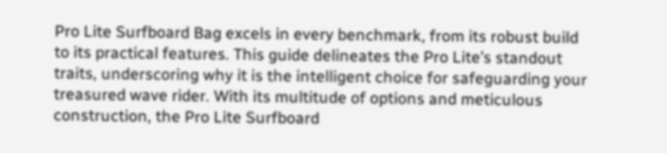Pro Lite Surfboard Bag excels in every benchmark, from its robust build to its practical features. This guide delineates the Pro Lite’s standout traits, underscoring why it is the intelligent choice for safeguarding your treasured wave rider. With its multitude of options and meticulous construction, the Pro Lite Surfboard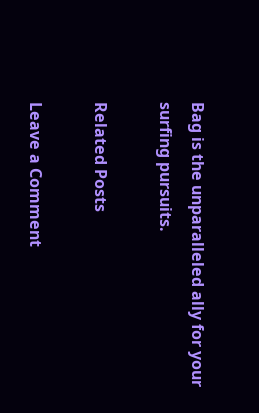Bag is the unparalleled ally for your surfing pursuits.

Related Posts

Leave a Comment